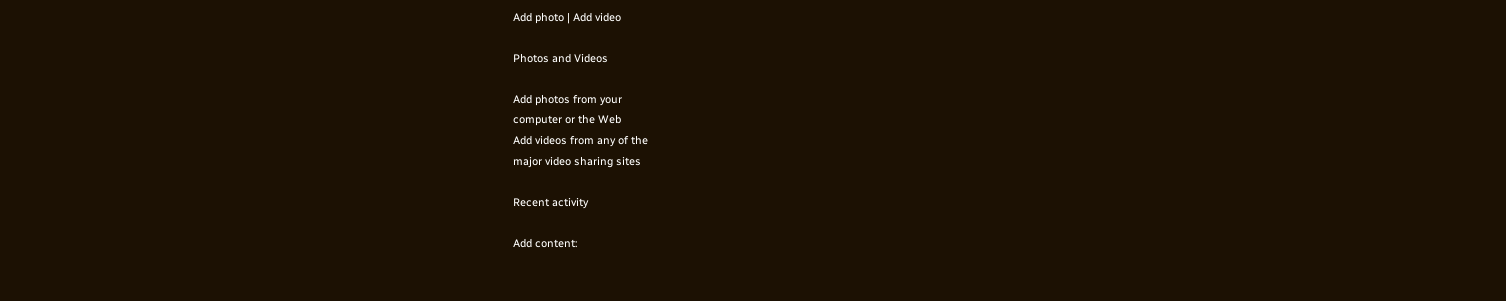Add photo | Add video

Photos and Videos

Add photos from your
computer or the Web
Add videos from any of the
major video sharing sites

Recent activity

Add content: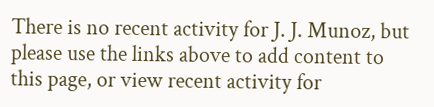There is no recent activity for J. J. Munoz, but please use the links above to add content to this page, or view recent activity for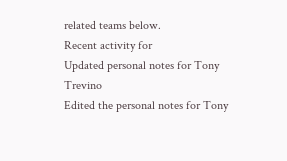related teams below.
Recent activity for
Updated personal notes for Tony Trevino
Edited the personal notes for Tony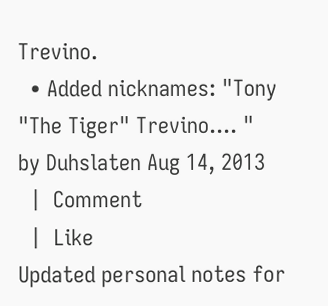Trevino.
  • Added nicknames: "Tony "The Tiger" Trevino.... "
by Duhslaten Aug 14, 2013
  |  Comment
  |  Like
Updated personal notes for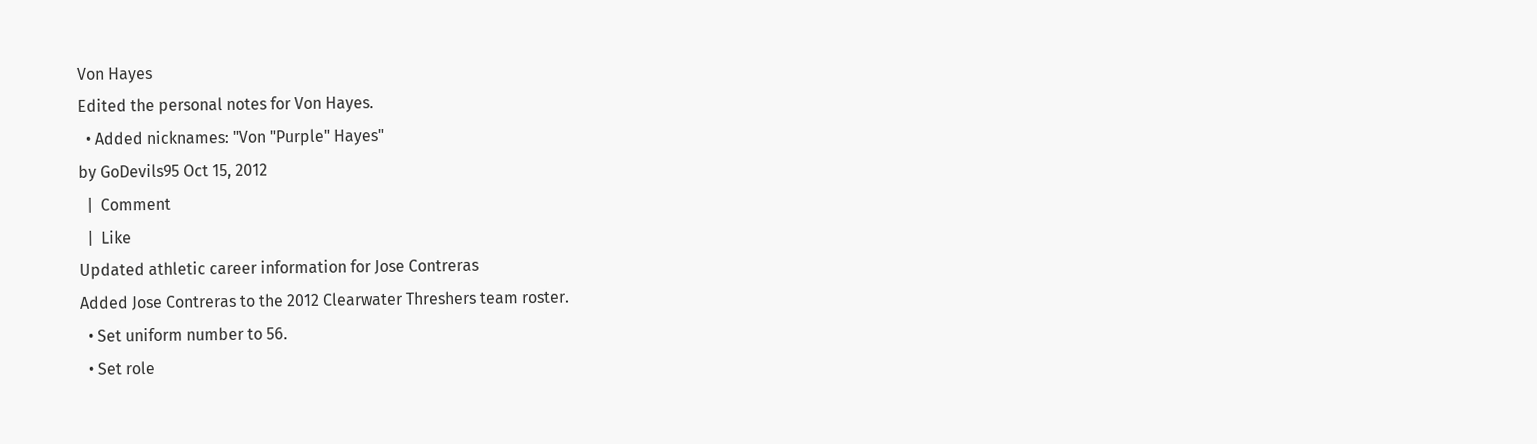Von Hayes
Edited the personal notes for Von Hayes.
  • Added nicknames: "Von "Purple" Hayes"
by GoDevils95 Oct 15, 2012
  |  Comment
  |  Like
Updated athletic career information for Jose Contreras
Added Jose Contreras to the 2012 Clearwater Threshers team roster.
  • Set uniform number to 56.
  • Set role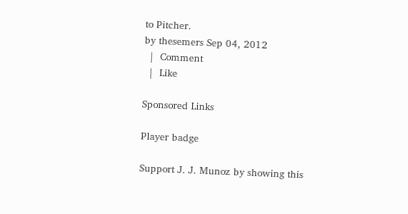to Pitcher.
by thesemers Sep 04, 2012
  |  Comment
  |  Like

Sponsored Links

Player badge

Support J. J. Munoz by showing this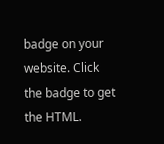badge on your website. Click the badge to get the HTML.